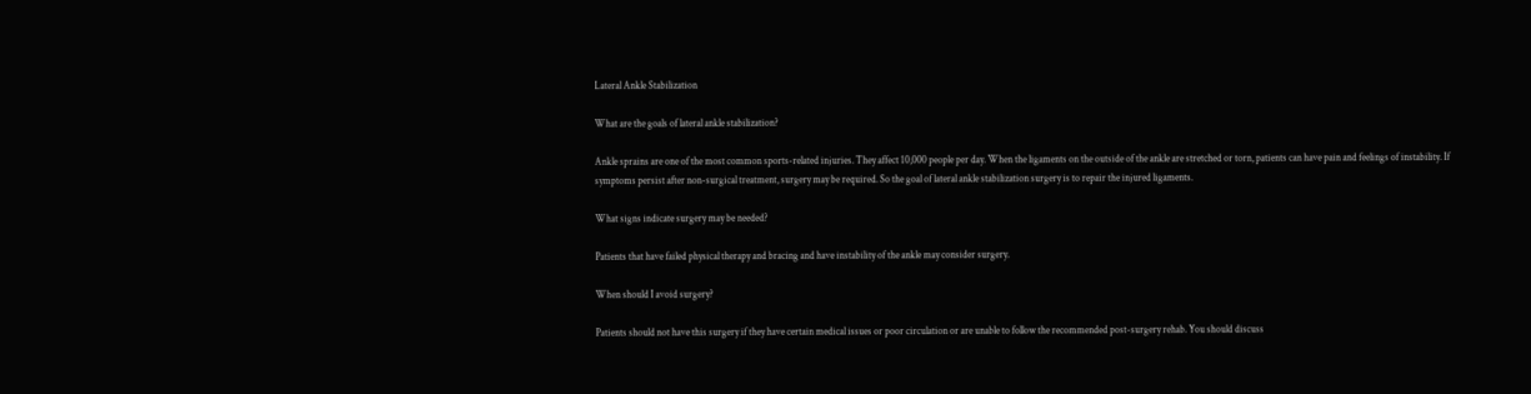Lateral Ankle Stabilization

What are the goals of lateral ankle stabilization?

Ankle sprains are one of the most common sports-related injuries. They affect 10,000 people per day. When the ligaments on the outside of the ankle are stretched or torn, patients can have pain and feelings of instability. If symptoms persist after non-surgical treatment, surgery may be required. So the goal of lateral ankle stabilization surgery is to repair the injured ligaments.

What signs indicate surgery may be needed?

Patients that have failed physical therapy and bracing and have instability of the ankle may consider surgery.

When should I avoid surgery?

Patients should not have this surgery if they have certain medical issues or poor circulation or are unable to follow the recommended post-surgery rehab. You should discuss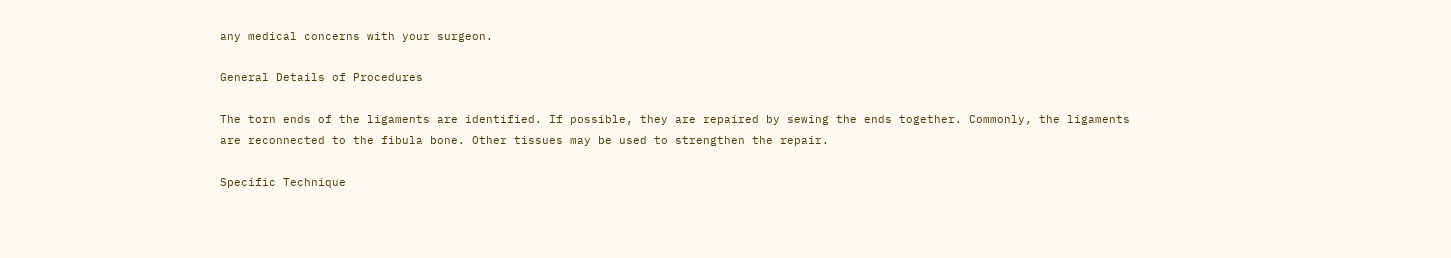any medical concerns with your surgeon.

General Details of Procedures

The torn ends of the ligaments are identified. If possible, they are repaired by sewing the ends together. Commonly, the ligaments are reconnected to the fibula bone. Other tissues may be used to strengthen the repair.

Specific Technique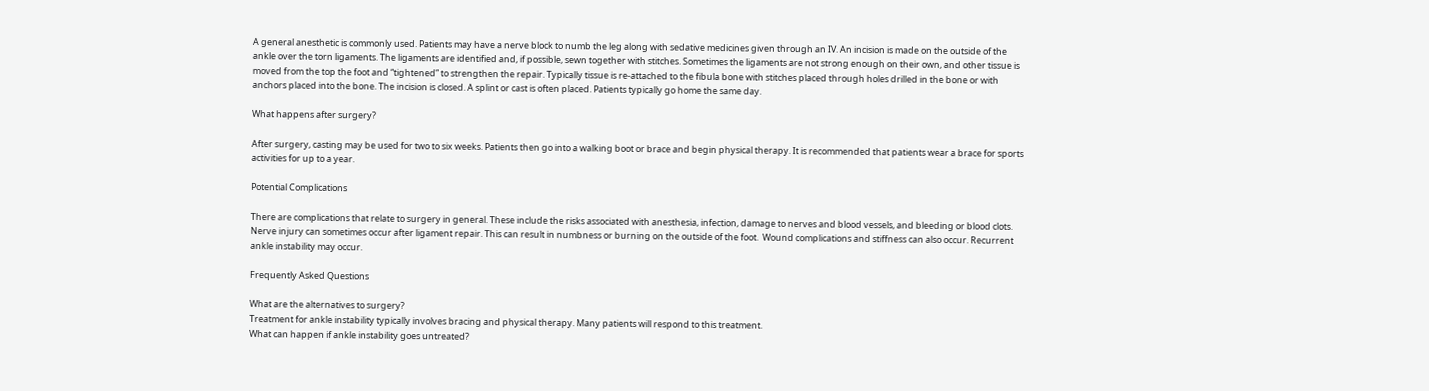A general anesthetic is commonly used. Patients may have a nerve block to numb the leg along with sedative medicines given through an IV. An incision is made on the outside of the ankle over the torn ligaments. The ligaments are identified and, if possible, sewn together with stitches. Sometimes the ligaments are not strong enough on their own, and other tissue is moved from the top the foot and “tightened” to strengthen the repair. Typically tissue is re-attached to the fibula bone with stitches placed through holes drilled in the bone or with anchors placed into the bone. The incision is closed. A splint or cast is often placed. Patients typically go home the same day.

What happens after surgery?

After surgery, casting may be used for two to six weeks. Patients then go into a walking boot or brace and begin physical therapy. It is recommended that patients wear a brace for sports activities for up to a year.

Potential Complications

There are complications that relate to surgery in general. These include the risks associated with anesthesia, infection, damage to nerves and blood vessels, and bleeding or blood clots.
Nerve injury can sometimes occur after ligament repair. This can result in numbness or burning on the outside of the foot.  Wound complications and stiffness can also occur. Recurrent ankle instability may occur.

Frequently Asked Questions

What are the alternatives to surgery?
Treatment for ankle instability typically involves bracing and physical therapy. Many patients will respond to this treatment.
What can happen if ankle instability goes untreated?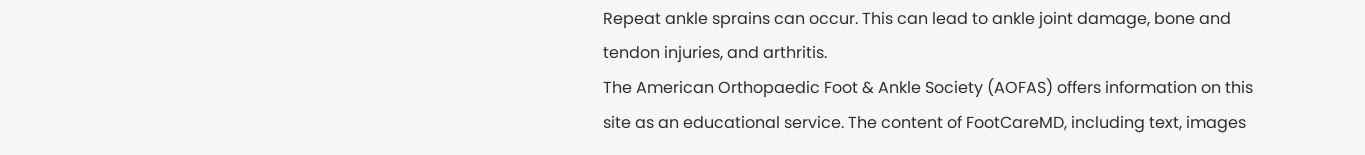Repeat ankle sprains can occur. This can lead to ankle joint damage, bone and tendon injuries, and arthritis.
The American Orthopaedic Foot & Ankle Society (AOFAS) offers information on this site as an educational service. The content of FootCareMD, including text, images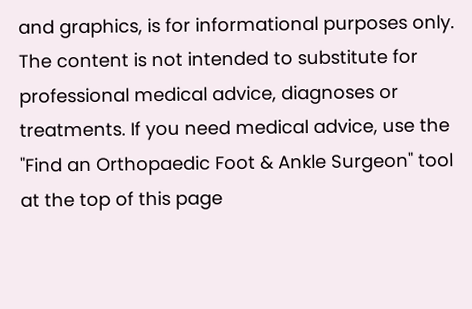and graphics, is for informational purposes only. The content is not intended to substitute for professional medical advice, diagnoses or treatments. If you need medical advice, use the "Find an Orthopaedic Foot & Ankle Surgeon" tool at the top of this page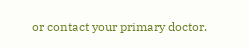or contact your primary doctor.